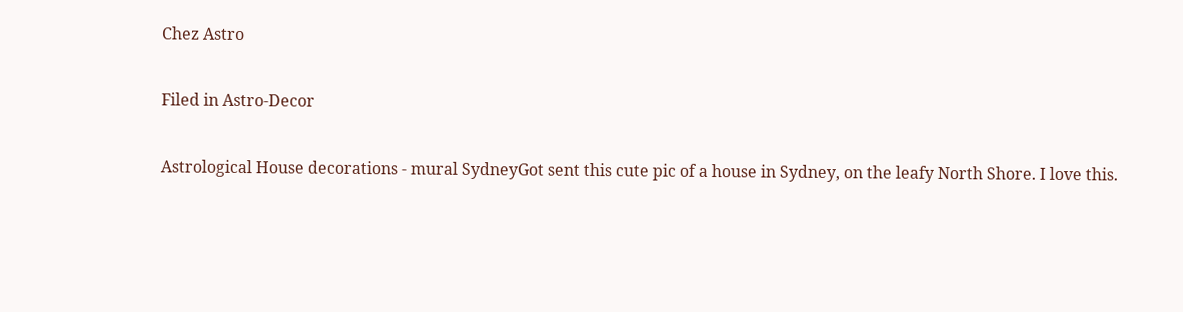Chez Astro

Filed in Astro-Decor

Astrological House decorations - mural SydneyGot sent this cute pic of a house in Sydney, on the leafy North Shore. I love this.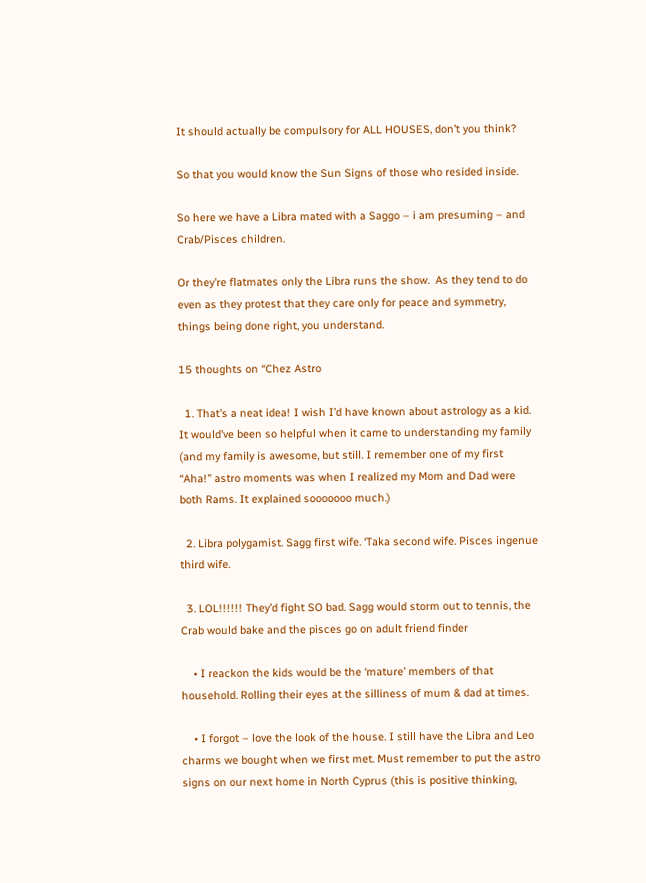It should actually be compulsory for ALL HOUSES, don’t you think?

So that you would know the Sun Signs of those who resided inside.

So here we have a Libra mated with a Saggo – i am presuming – and Crab/Pisces children.

Or they’re flatmates only the Libra runs the show.  As they tend to do even as they protest that they care only for peace and symmetry, things being done right, you understand.

15 thoughts on “Chez Astro

  1. That’s a neat idea! I wish I’d have known about astrology as a kid. It would’ve been so helpful when it came to understanding my family (and my family is awesome, but still. I remember one of my first “Aha!” astro moments was when I realized my Mom and Dad were both Rams. It explained sooooooo much.)

  2. Libra polygamist. Sagg first wife. ‘Taka second wife. Pisces ingenue third wife.

  3. LOL!!!!!! They’d fight SO bad. Sagg would storm out to tennis, the Crab would bake and the pisces go on adult friend finder

    • I reackon the kids would be the ‘mature’ members of that household. Rolling their eyes at the silliness of mum & dad at times.

    • I forgot – love the look of the house. I still have the Libra and Leo charms we bought when we first met. Must remember to put the astro signs on our next home in North Cyprus (this is positive thinking,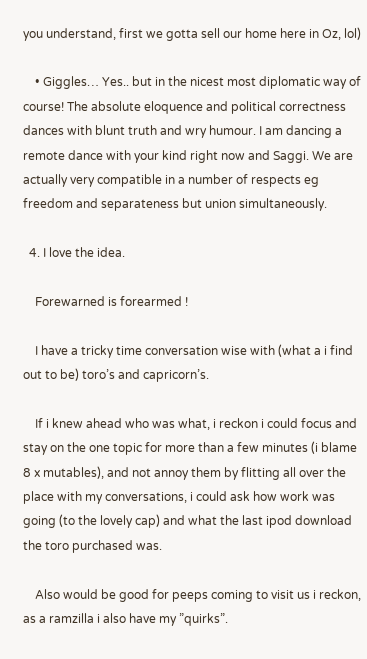you understand, first we gotta sell our home here in Oz, lol)

    • Giggles… Yes.. but in the nicest most diplomatic way of course! The absolute eloquence and political correctness dances with blunt truth and wry humour. I am dancing a remote dance with your kind right now and Saggi. We are actually very compatible in a number of respects eg freedom and separateness but union simultaneously.

  4. I love the idea.

    Forewarned is forearmed !

    I have a tricky time conversation wise with (what a i find out to be) toro’s and capricorn’s.

    If i knew ahead who was what, i reckon i could focus and stay on the one topic for more than a few minutes (i blame 8 x mutables), and not annoy them by flitting all over the place with my conversations, i could ask how work was going (to the lovely cap) and what the last ipod download the toro purchased was.

    Also would be good for peeps coming to visit us i reckon, as a ramzilla i also have my ”quirks”.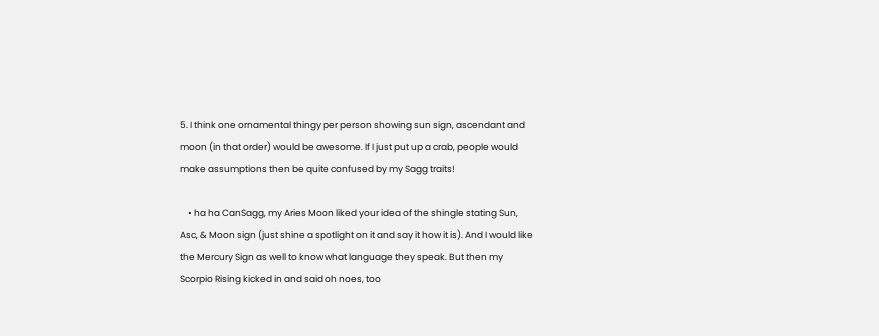5. I think one ornamental thingy per person showing sun sign, ascendant and moon (in that order) would be awesome. If I just put up a crab, people would make assumptions then be quite confused by my Sagg traits!

    • ha ha CanSagg, my Aries Moon liked your idea of the shingle stating Sun, Asc, & Moon sign (just shine a spotlight on it and say it how it is). And I would like the Mercury Sign as well to know what language they speak. But then my Scorpio Rising kicked in and said oh noes, too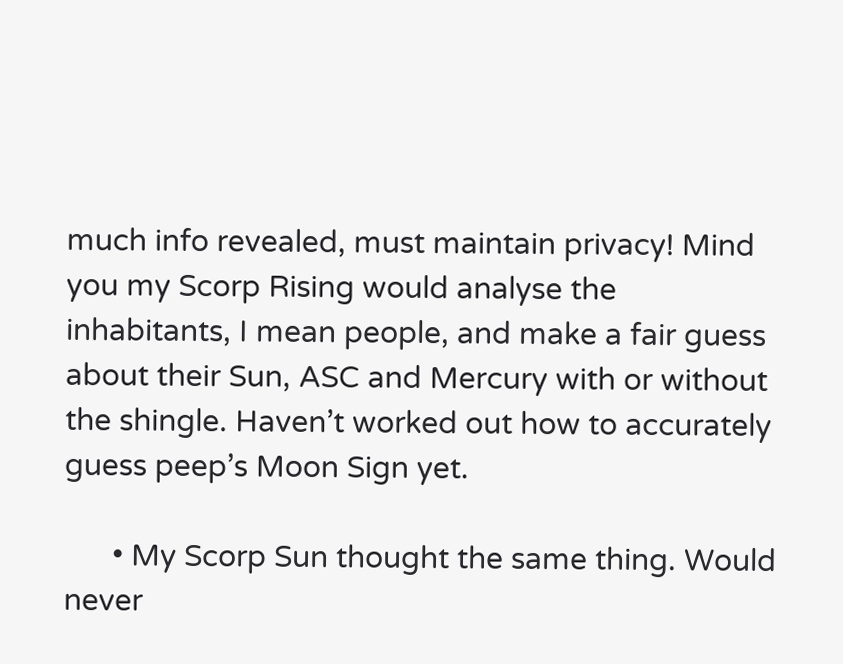much info revealed, must maintain privacy! Mind you my Scorp Rising would analyse the inhabitants, I mean people, and make a fair guess about their Sun, ASC and Mercury with or without the shingle. Haven’t worked out how to accurately guess peep’s Moon Sign yet.

      • My Scorp Sun thought the same thing. Would never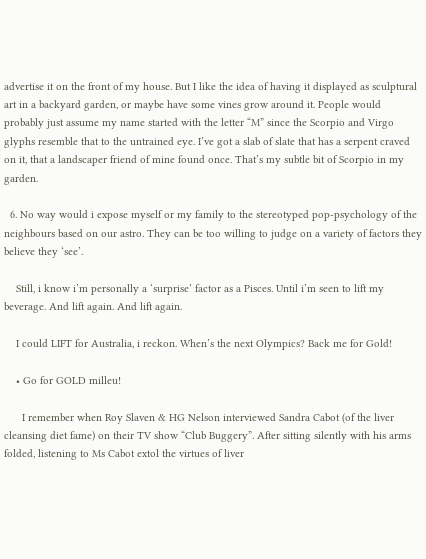advertise it on the front of my house. But I like the idea of having it displayed as sculptural art in a backyard garden, or maybe have some vines grow around it. People would probably just assume my name started with the letter “M” since the Scorpio and Virgo glyphs resemble that to the untrained eye. I’ve got a slab of slate that has a serpent craved on it, that a landscaper friend of mine found once. That’s my subtle bit of Scorpio in my garden.

  6. No way would i expose myself or my family to the stereotyped pop-psychology of the neighbours based on our astro. They can be too willing to judge on a variety of factors they believe they ‘see’.

    Still, i know i’m personally a ‘surprise’ factor as a Pisces. Until i’m seen to lift my beverage. And lift again. And lift again.

    I could LIFT for Australia, i reckon. When’s the next Olympics? Back me for Gold!

    • Go for GOLD milleu!

      I remember when Roy Slaven & HG Nelson interviewed Sandra Cabot (of the liver cleansing diet fame) on their TV show “Club Buggery”. After sitting silently with his arms folded, listening to Ms Cabot extol the virtues of liver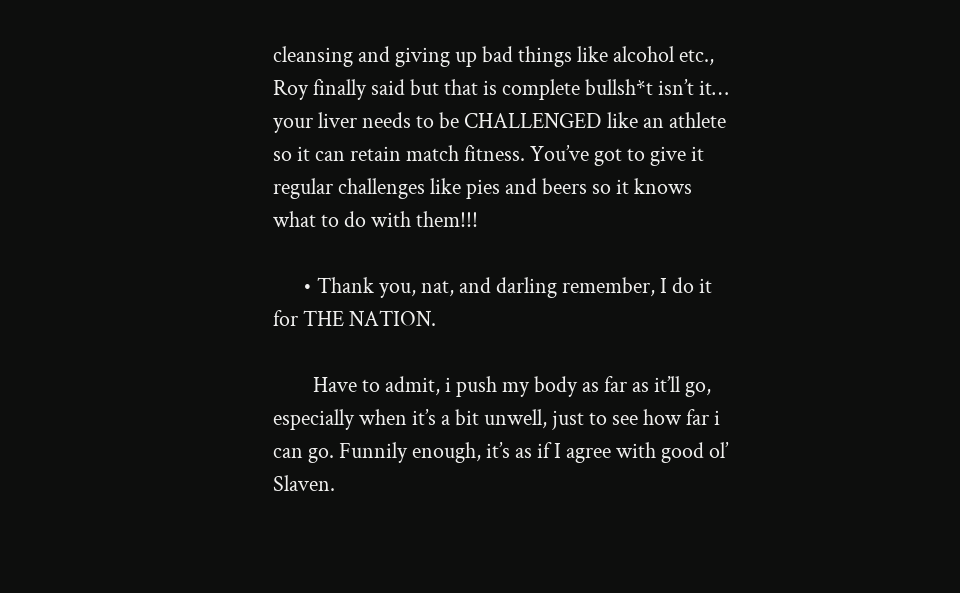cleansing and giving up bad things like alcohol etc., Roy finally said but that is complete bullsh*t isn’t it… your liver needs to be CHALLENGED like an athlete so it can retain match fitness. You’ve got to give it regular challenges like pies and beers so it knows what to do with them!!!

      • Thank you, nat, and darling remember, I do it for THE NATION.

        Have to admit, i push my body as far as it’ll go, especially when it’s a bit unwell, just to see how far i can go. Funnily enough, it’s as if I agree with good ol’ Slaven.